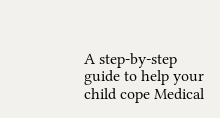A step-by-step guide to help your child cope Medical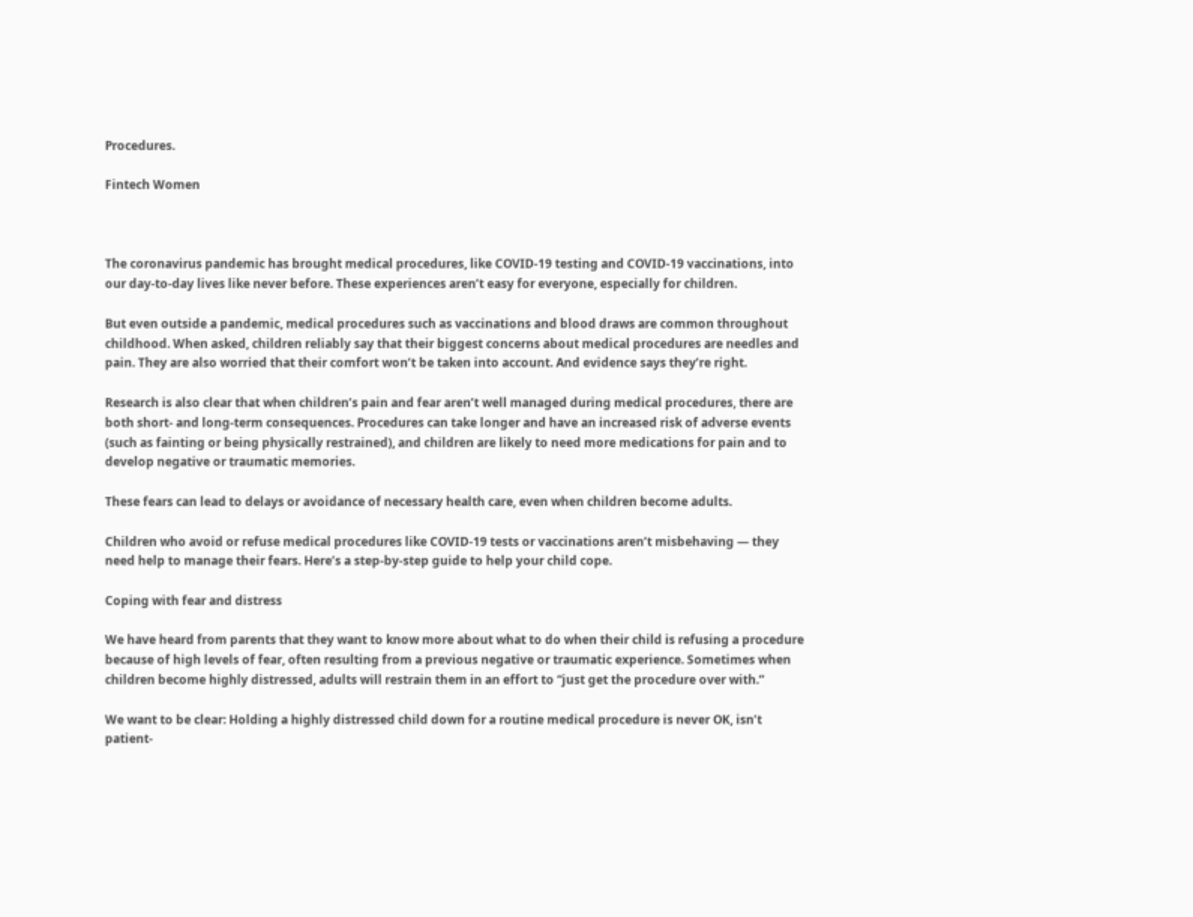Procedures.

Fintech Women



The coronavirus pandemic has brought medical procedures, like COVID-19 testing and COVID-19 vaccinations, into our day-to-day lives like never before. These experiences aren’t easy for everyone, especially for children.

But even outside a pandemic, medical procedures such as vaccinations and blood draws are common throughout childhood. When asked, children reliably say that their biggest concerns about medical procedures are needles and pain. They are also worried that their comfort won’t be taken into account. And evidence says they’re right.

Research is also clear that when children’s pain and fear aren’t well managed during medical procedures, there are both short- and long-term consequences. Procedures can take longer and have an increased risk of adverse events (such as fainting or being physically restrained), and children are likely to need more medications for pain and to develop negative or traumatic memories.

These fears can lead to delays or avoidance of necessary health care, even when children become adults.

Children who avoid or refuse medical procedures like COVID-19 tests or vaccinations aren’t misbehaving — they need help to manage their fears. Here’s a step-by-step guide to help your child cope.

Coping with fear and distress

We have heard from parents that they want to know more about what to do when their child is refusing a procedure because of high levels of fear, often resulting from a previous negative or traumatic experience. Sometimes when children become highly distressed, adults will restrain them in an effort to “just get the procedure over with.”

We want to be clear: Holding a highly distressed child down for a routine medical procedure is never OK, isn’t patient-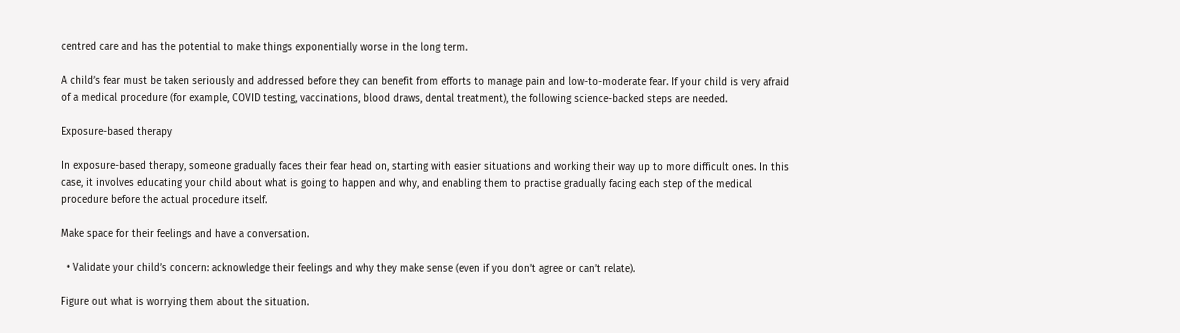centred care and has the potential to make things exponentially worse in the long term.

A child’s fear must be taken seriously and addressed before they can benefit from efforts to manage pain and low-to-moderate fear. If your child is very afraid of a medical procedure (for example, COVID testing, vaccinations, blood draws, dental treatment), the following science-backed steps are needed.

Exposure-based therapy

In exposure-based therapy, someone gradually faces their fear head on, starting with easier situations and working their way up to more difficult ones. In this case, it involves educating your child about what is going to happen and why, and enabling them to practise gradually facing each step of the medical procedure before the actual procedure itself.

Make space for their feelings and have a conversation.

  • Validate your child’s concern: acknowledge their feelings and why they make sense (even if you don’t agree or can’t relate).

Figure out what is worrying them about the situation.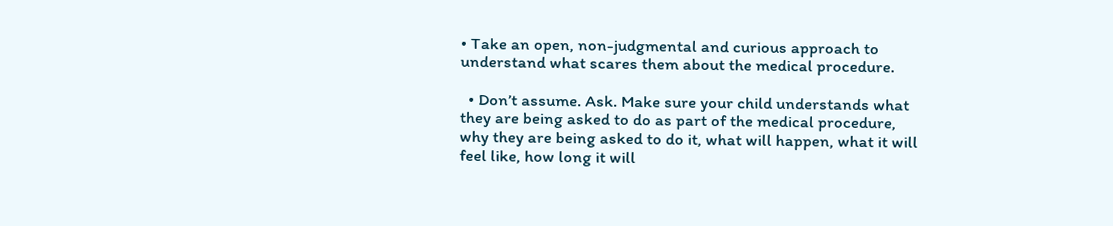• Take an open, non-judgmental and curious approach to understand what scares them about the medical procedure.

  • Don’t assume. Ask. Make sure your child understands what they are being asked to do as part of the medical procedure, why they are being asked to do it, what will happen, what it will feel like, how long it will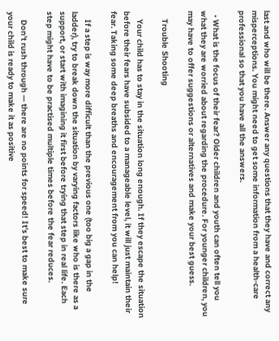last and who will be there. Answer any questions that they have and correct any misperceptions. You might need to get some information from a health-care professional so that you have all the answers.

  • What is the focus of their fear? Older children and youth can often tell you what they are worried about regarding the procedure. For younger children, you may have to offer suggestions or alternatives and make your best guess.

    Trouble Shooting

    Your child has to stay in the situation long enough. If they escape the situation before their fears have subsided to a manageable level, it will just maintain their fear. Taking some deep breaths and encouragement from you can help!

    If a step is way more difficult than the previous one (too big a gap in the ladder), try to break down the situation by varying factors like who is there as a support, or start with imagining it first before trying that step in real life. Each step might have to be practised multiple times before the fear reduces.

    Don’t rush through — there are no points for speed! It’s best to make sure your child is ready to make it as positive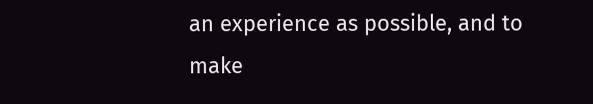an experience as possible, and to make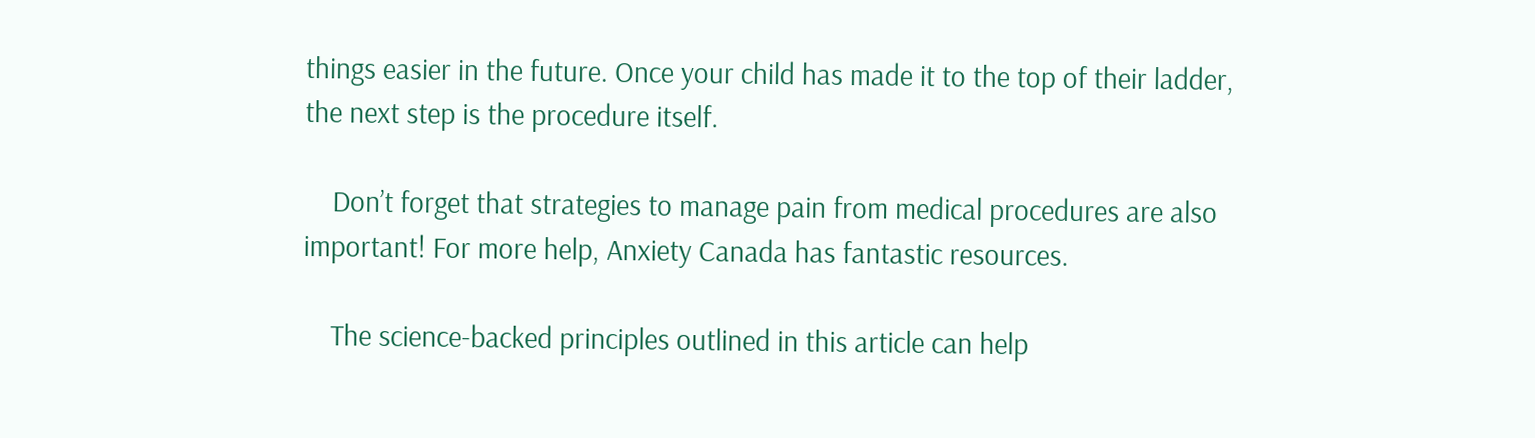things easier in the future. Once your child has made it to the top of their ladder, the next step is the procedure itself.

    Don’t forget that strategies to manage pain from medical procedures are also important! For more help, Anxiety Canada has fantastic resources.

    The science-backed principles outlined in this article can help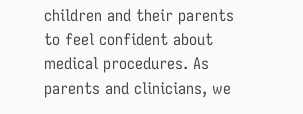children and their parents to feel confident about medical procedures. As parents and clinicians, we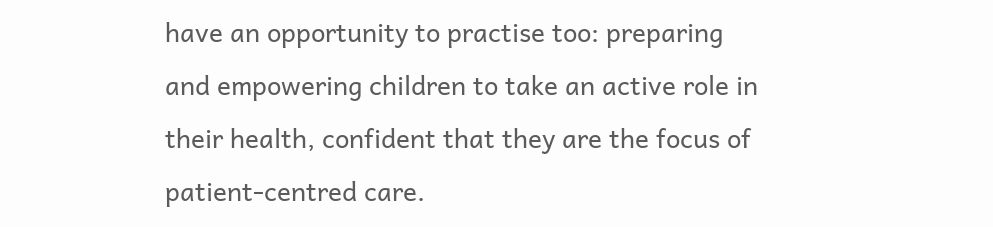have an opportunity to practise too: preparing and empowering children to take an active role in their health, confident that they are the focus of patient-centred care.